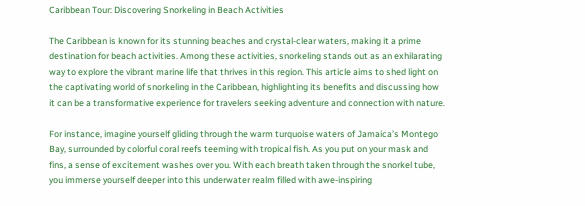Caribbean Tour: Discovering Snorkeling in Beach Activities

The Caribbean is known for its stunning beaches and crystal-clear waters, making it a prime destination for beach activities. Among these activities, snorkeling stands out as an exhilarating way to explore the vibrant marine life that thrives in this region. This article aims to shed light on the captivating world of snorkeling in the Caribbean, highlighting its benefits and discussing how it can be a transformative experience for travelers seeking adventure and connection with nature.

For instance, imagine yourself gliding through the warm turquoise waters of Jamaica’s Montego Bay, surrounded by colorful coral reefs teeming with tropical fish. As you put on your mask and fins, a sense of excitement washes over you. With each breath taken through the snorkel tube, you immerse yourself deeper into this underwater realm filled with awe-inspiring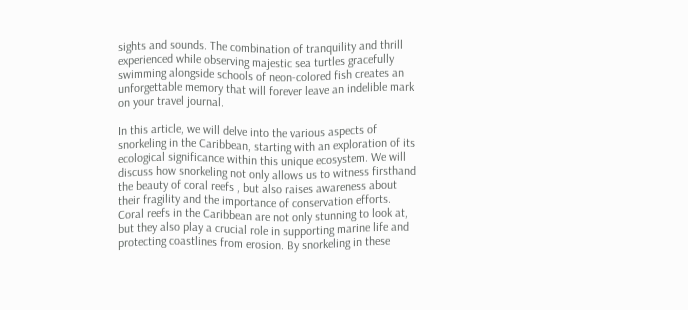sights and sounds. The combination of tranquility and thrill experienced while observing majestic sea turtles gracefully swimming alongside schools of neon-colored fish creates an unforgettable memory that will forever leave an indelible mark on your travel journal.

In this article, we will delve into the various aspects of snorkeling in the Caribbean, starting with an exploration of its ecological significance within this unique ecosystem. We will discuss how snorkeling not only allows us to witness firsthand the beauty of coral reefs , but also raises awareness about their fragility and the importance of conservation efforts. Coral reefs in the Caribbean are not only stunning to look at, but they also play a crucial role in supporting marine life and protecting coastlines from erosion. By snorkeling in these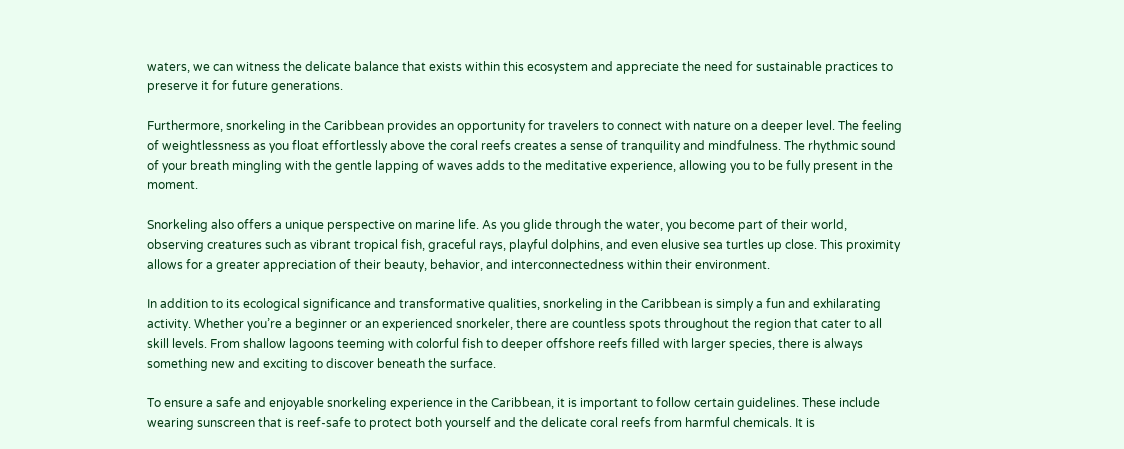waters, we can witness the delicate balance that exists within this ecosystem and appreciate the need for sustainable practices to preserve it for future generations.

Furthermore, snorkeling in the Caribbean provides an opportunity for travelers to connect with nature on a deeper level. The feeling of weightlessness as you float effortlessly above the coral reefs creates a sense of tranquility and mindfulness. The rhythmic sound of your breath mingling with the gentle lapping of waves adds to the meditative experience, allowing you to be fully present in the moment.

Snorkeling also offers a unique perspective on marine life. As you glide through the water, you become part of their world, observing creatures such as vibrant tropical fish, graceful rays, playful dolphins, and even elusive sea turtles up close. This proximity allows for a greater appreciation of their beauty, behavior, and interconnectedness within their environment.

In addition to its ecological significance and transformative qualities, snorkeling in the Caribbean is simply a fun and exhilarating activity. Whether you’re a beginner or an experienced snorkeler, there are countless spots throughout the region that cater to all skill levels. From shallow lagoons teeming with colorful fish to deeper offshore reefs filled with larger species, there is always something new and exciting to discover beneath the surface.

To ensure a safe and enjoyable snorkeling experience in the Caribbean, it is important to follow certain guidelines. These include wearing sunscreen that is reef-safe to protect both yourself and the delicate coral reefs from harmful chemicals. It is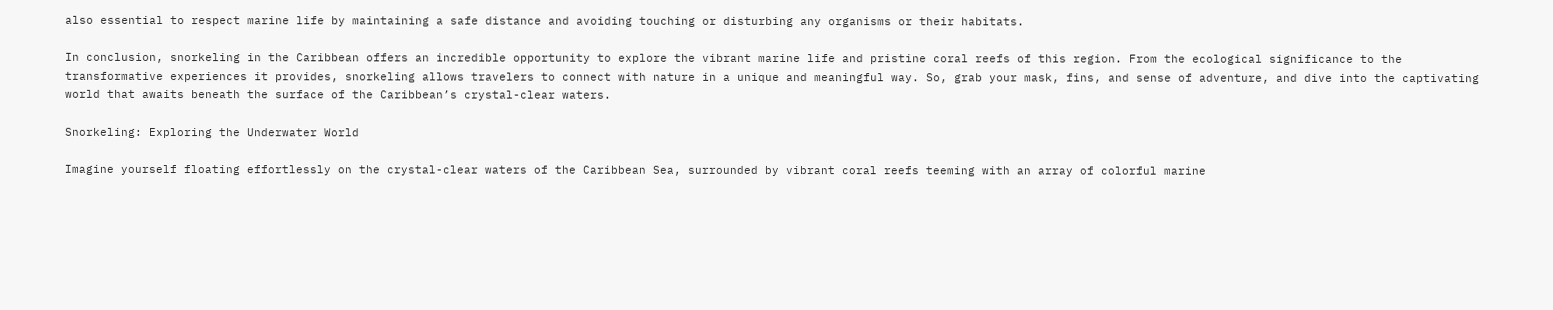also essential to respect marine life by maintaining a safe distance and avoiding touching or disturbing any organisms or their habitats.

In conclusion, snorkeling in the Caribbean offers an incredible opportunity to explore the vibrant marine life and pristine coral reefs of this region. From the ecological significance to the transformative experiences it provides, snorkeling allows travelers to connect with nature in a unique and meaningful way. So, grab your mask, fins, and sense of adventure, and dive into the captivating world that awaits beneath the surface of the Caribbean’s crystal-clear waters.

Snorkeling: Exploring the Underwater World

Imagine yourself floating effortlessly on the crystal-clear waters of the Caribbean Sea, surrounded by vibrant coral reefs teeming with an array of colorful marine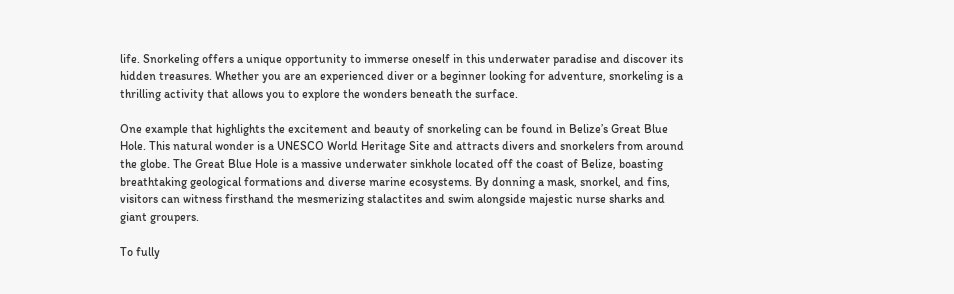life. Snorkeling offers a unique opportunity to immerse oneself in this underwater paradise and discover its hidden treasures. Whether you are an experienced diver or a beginner looking for adventure, snorkeling is a thrilling activity that allows you to explore the wonders beneath the surface.

One example that highlights the excitement and beauty of snorkeling can be found in Belize’s Great Blue Hole. This natural wonder is a UNESCO World Heritage Site and attracts divers and snorkelers from around the globe. The Great Blue Hole is a massive underwater sinkhole located off the coast of Belize, boasting breathtaking geological formations and diverse marine ecosystems. By donning a mask, snorkel, and fins, visitors can witness firsthand the mesmerizing stalactites and swim alongside majestic nurse sharks and giant groupers.

To fully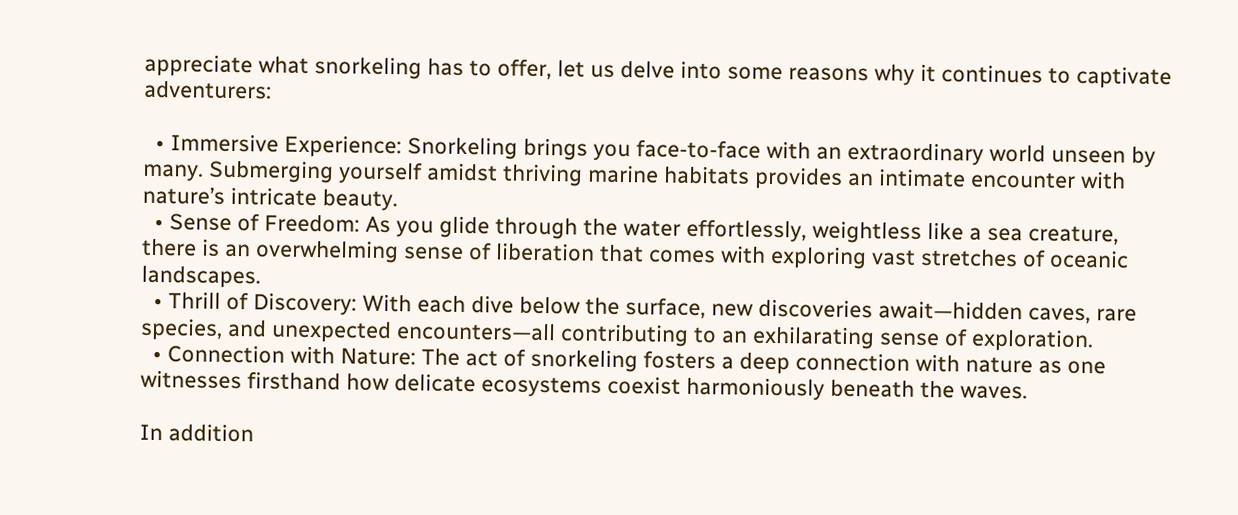appreciate what snorkeling has to offer, let us delve into some reasons why it continues to captivate adventurers:

  • Immersive Experience: Snorkeling brings you face-to-face with an extraordinary world unseen by many. Submerging yourself amidst thriving marine habitats provides an intimate encounter with nature’s intricate beauty.
  • Sense of Freedom: As you glide through the water effortlessly, weightless like a sea creature, there is an overwhelming sense of liberation that comes with exploring vast stretches of oceanic landscapes.
  • Thrill of Discovery: With each dive below the surface, new discoveries await—hidden caves, rare species, and unexpected encounters—all contributing to an exhilarating sense of exploration.
  • Connection with Nature: The act of snorkeling fosters a deep connection with nature as one witnesses firsthand how delicate ecosystems coexist harmoniously beneath the waves.

In addition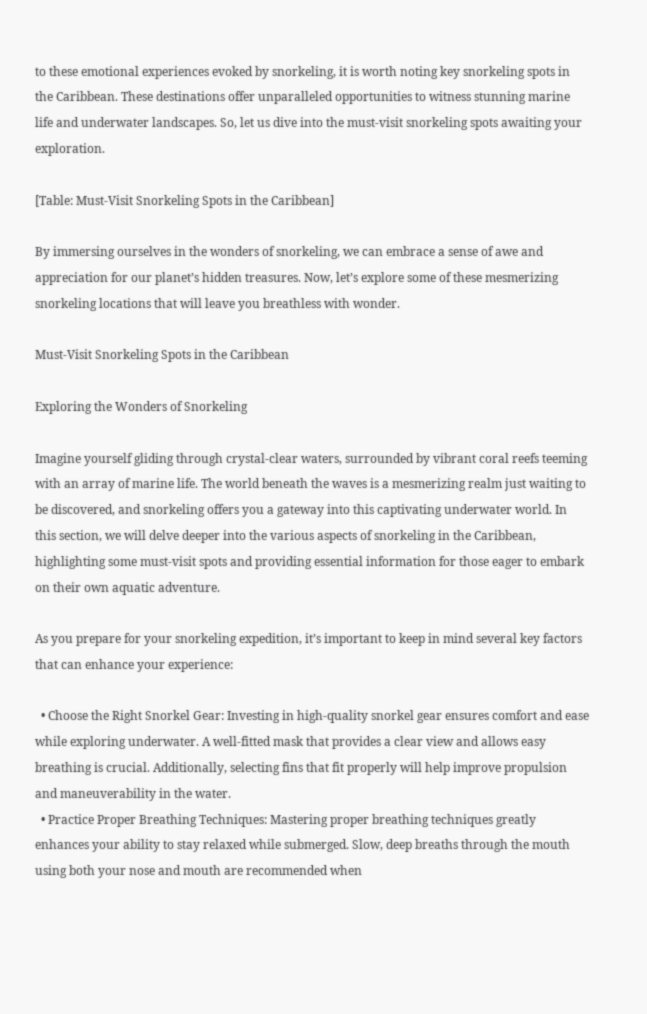to these emotional experiences evoked by snorkeling, it is worth noting key snorkeling spots in the Caribbean. These destinations offer unparalleled opportunities to witness stunning marine life and underwater landscapes. So, let us dive into the must-visit snorkeling spots awaiting your exploration.

[Table: Must-Visit Snorkeling Spots in the Caribbean]

By immersing ourselves in the wonders of snorkeling, we can embrace a sense of awe and appreciation for our planet’s hidden treasures. Now, let’s explore some of these mesmerizing snorkeling locations that will leave you breathless with wonder.

Must-Visit Snorkeling Spots in the Caribbean

Exploring the Wonders of Snorkeling

Imagine yourself gliding through crystal-clear waters, surrounded by vibrant coral reefs teeming with an array of marine life. The world beneath the waves is a mesmerizing realm just waiting to be discovered, and snorkeling offers you a gateway into this captivating underwater world. In this section, we will delve deeper into the various aspects of snorkeling in the Caribbean, highlighting some must-visit spots and providing essential information for those eager to embark on their own aquatic adventure.

As you prepare for your snorkeling expedition, it’s important to keep in mind several key factors that can enhance your experience:

  • Choose the Right Snorkel Gear: Investing in high-quality snorkel gear ensures comfort and ease while exploring underwater. A well-fitted mask that provides a clear view and allows easy breathing is crucial. Additionally, selecting fins that fit properly will help improve propulsion and maneuverability in the water.
  • Practice Proper Breathing Techniques: Mastering proper breathing techniques greatly enhances your ability to stay relaxed while submerged. Slow, deep breaths through the mouth using both your nose and mouth are recommended when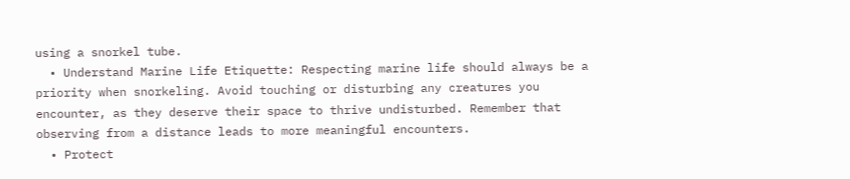using a snorkel tube.
  • Understand Marine Life Etiquette: Respecting marine life should always be a priority when snorkeling. Avoid touching or disturbing any creatures you encounter, as they deserve their space to thrive undisturbed. Remember that observing from a distance leads to more meaningful encounters.
  • Protect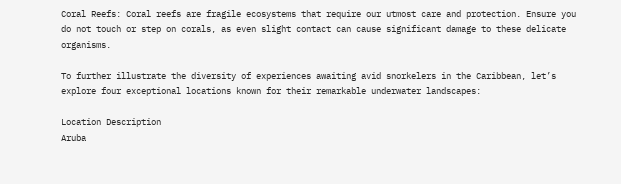Coral Reefs: Coral reefs are fragile ecosystems that require our utmost care and protection. Ensure you do not touch or step on corals, as even slight contact can cause significant damage to these delicate organisms.

To further illustrate the diversity of experiences awaiting avid snorkelers in the Caribbean, let’s explore four exceptional locations known for their remarkable underwater landscapes:

Location Description
Aruba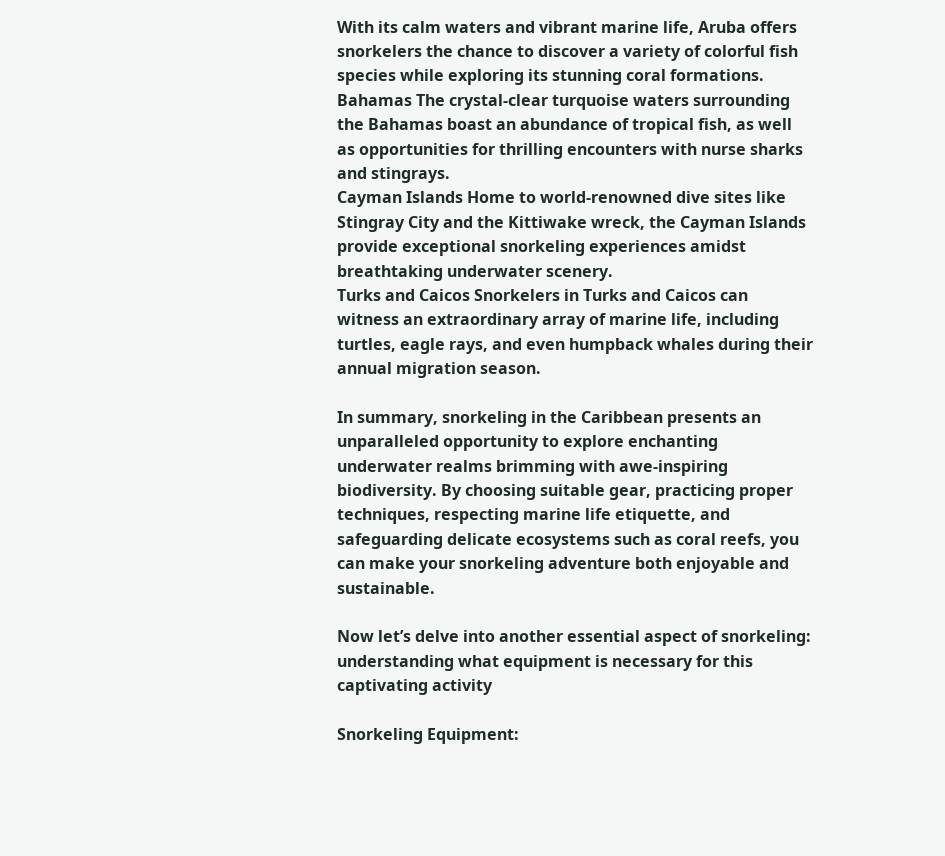With its calm waters and vibrant marine life, Aruba offers snorkelers the chance to discover a variety of colorful fish species while exploring its stunning coral formations.
Bahamas The crystal-clear turquoise waters surrounding the Bahamas boast an abundance of tropical fish, as well as opportunities for thrilling encounters with nurse sharks and stingrays.
Cayman Islands Home to world-renowned dive sites like Stingray City and the Kittiwake wreck, the Cayman Islands provide exceptional snorkeling experiences amidst breathtaking underwater scenery.
Turks and Caicos Snorkelers in Turks and Caicos can witness an extraordinary array of marine life, including turtles, eagle rays, and even humpback whales during their annual migration season.

In summary, snorkeling in the Caribbean presents an unparalleled opportunity to explore enchanting underwater realms brimming with awe-inspiring biodiversity. By choosing suitable gear, practicing proper techniques, respecting marine life etiquette, and safeguarding delicate ecosystems such as coral reefs, you can make your snorkeling adventure both enjoyable and sustainable.

Now let’s delve into another essential aspect of snorkeling: understanding what equipment is necessary for this captivating activity

Snorkeling Equipment: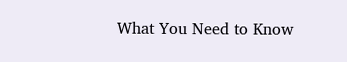What You Need to Know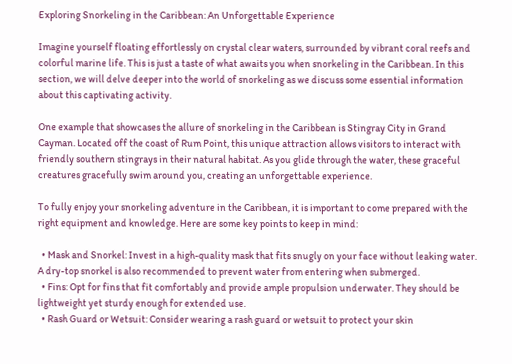Exploring Snorkeling in the Caribbean: An Unforgettable Experience

Imagine yourself floating effortlessly on crystal clear waters, surrounded by vibrant coral reefs and colorful marine life. This is just a taste of what awaits you when snorkeling in the Caribbean. In this section, we will delve deeper into the world of snorkeling as we discuss some essential information about this captivating activity.

One example that showcases the allure of snorkeling in the Caribbean is Stingray City in Grand Cayman. Located off the coast of Rum Point, this unique attraction allows visitors to interact with friendly southern stingrays in their natural habitat. As you glide through the water, these graceful creatures gracefully swim around you, creating an unforgettable experience.

To fully enjoy your snorkeling adventure in the Caribbean, it is important to come prepared with the right equipment and knowledge. Here are some key points to keep in mind:

  • Mask and Snorkel: Invest in a high-quality mask that fits snugly on your face without leaking water. A dry-top snorkel is also recommended to prevent water from entering when submerged.
  • Fins: Opt for fins that fit comfortably and provide ample propulsion underwater. They should be lightweight yet sturdy enough for extended use.
  • Rash Guard or Wetsuit: Consider wearing a rash guard or wetsuit to protect your skin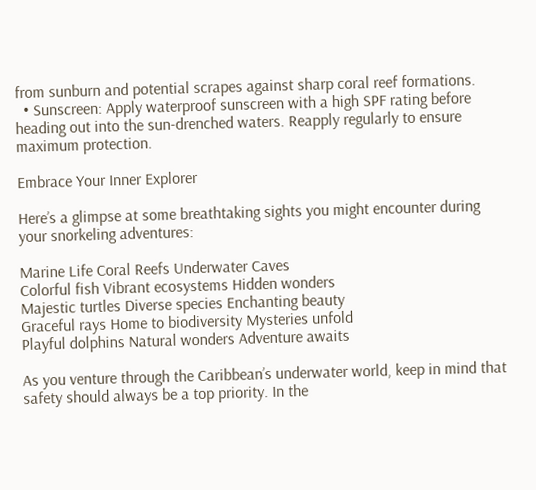from sunburn and potential scrapes against sharp coral reef formations.
  • Sunscreen: Apply waterproof sunscreen with a high SPF rating before heading out into the sun-drenched waters. Reapply regularly to ensure maximum protection.

Embrace Your Inner Explorer

Here’s a glimpse at some breathtaking sights you might encounter during your snorkeling adventures:

Marine Life Coral Reefs Underwater Caves
Colorful fish Vibrant ecosystems Hidden wonders
Majestic turtles Diverse species Enchanting beauty
Graceful rays Home to biodiversity Mysteries unfold
Playful dolphins Natural wonders Adventure awaits

As you venture through the Caribbean’s underwater world, keep in mind that safety should always be a top priority. In the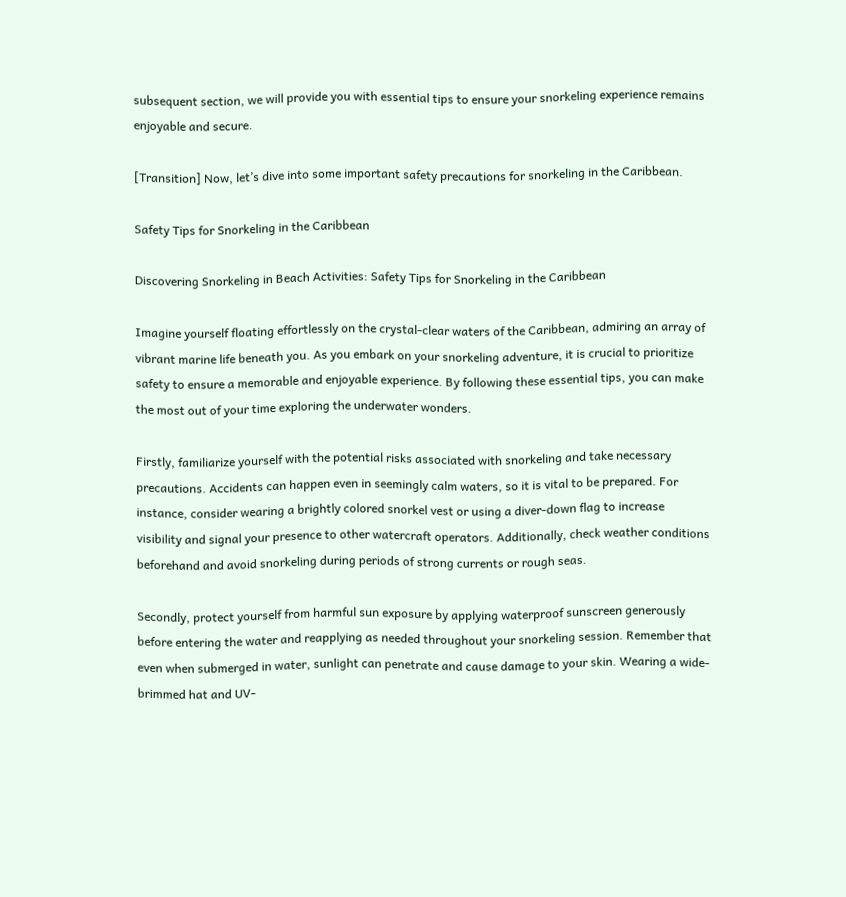subsequent section, we will provide you with essential tips to ensure your snorkeling experience remains enjoyable and secure.

[Transition] Now, let’s dive into some important safety precautions for snorkeling in the Caribbean.

Safety Tips for Snorkeling in the Caribbean

Discovering Snorkeling in Beach Activities: Safety Tips for Snorkeling in the Caribbean

Imagine yourself floating effortlessly on the crystal-clear waters of the Caribbean, admiring an array of vibrant marine life beneath you. As you embark on your snorkeling adventure, it is crucial to prioritize safety to ensure a memorable and enjoyable experience. By following these essential tips, you can make the most out of your time exploring the underwater wonders.

Firstly, familiarize yourself with the potential risks associated with snorkeling and take necessary precautions. Accidents can happen even in seemingly calm waters, so it is vital to be prepared. For instance, consider wearing a brightly colored snorkel vest or using a diver-down flag to increase visibility and signal your presence to other watercraft operators. Additionally, check weather conditions beforehand and avoid snorkeling during periods of strong currents or rough seas.

Secondly, protect yourself from harmful sun exposure by applying waterproof sunscreen generously before entering the water and reapplying as needed throughout your snorkeling session. Remember that even when submerged in water, sunlight can penetrate and cause damage to your skin. Wearing a wide-brimmed hat and UV-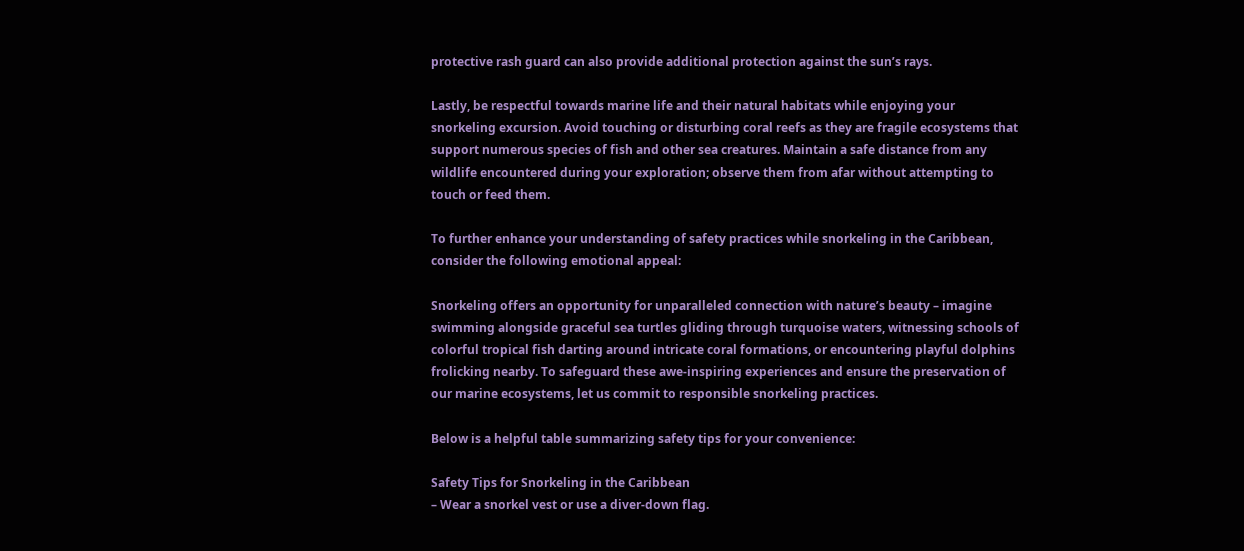protective rash guard can also provide additional protection against the sun’s rays.

Lastly, be respectful towards marine life and their natural habitats while enjoying your snorkeling excursion. Avoid touching or disturbing coral reefs as they are fragile ecosystems that support numerous species of fish and other sea creatures. Maintain a safe distance from any wildlife encountered during your exploration; observe them from afar without attempting to touch or feed them.

To further enhance your understanding of safety practices while snorkeling in the Caribbean, consider the following emotional appeal:

Snorkeling offers an opportunity for unparalleled connection with nature’s beauty – imagine swimming alongside graceful sea turtles gliding through turquoise waters, witnessing schools of colorful tropical fish darting around intricate coral formations, or encountering playful dolphins frolicking nearby. To safeguard these awe-inspiring experiences and ensure the preservation of our marine ecosystems, let us commit to responsible snorkeling practices.

Below is a helpful table summarizing safety tips for your convenience:

Safety Tips for Snorkeling in the Caribbean
– Wear a snorkel vest or use a diver-down flag.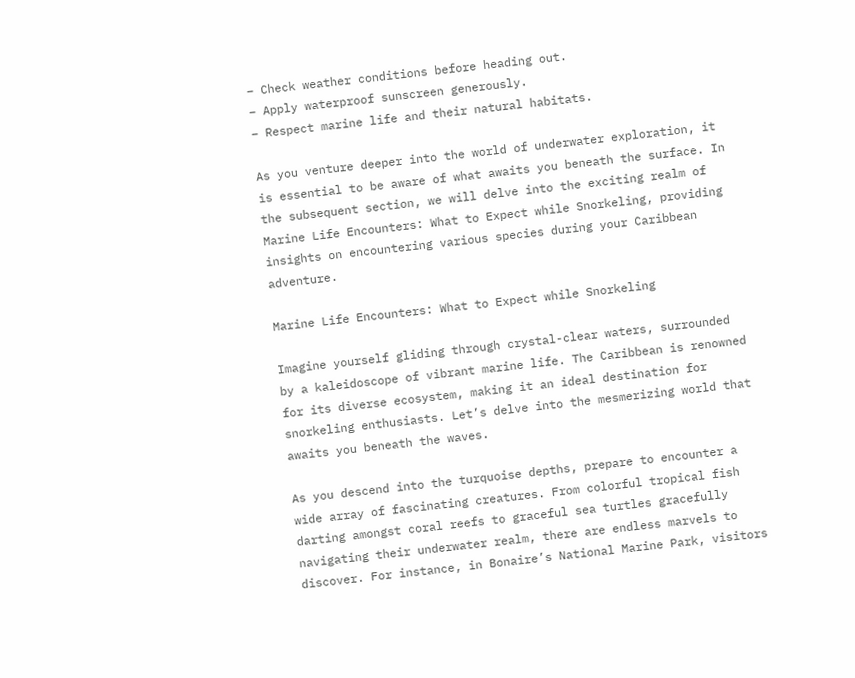– Check weather conditions before heading out.
– Apply waterproof sunscreen generously.
– Respect marine life and their natural habitats.

As you venture deeper into the world of underwater exploration, it is essential to be aware of what awaits you beneath the surface. In the subsequent section, we will delve into the exciting realm of Marine Life Encounters: What to Expect while Snorkeling, providing insights on encountering various species during your Caribbean adventure.

Marine Life Encounters: What to Expect while Snorkeling

Imagine yourself gliding through crystal-clear waters, surrounded by a kaleidoscope of vibrant marine life. The Caribbean is renowned for its diverse ecosystem, making it an ideal destination for snorkeling enthusiasts. Let’s delve into the mesmerizing world that awaits you beneath the waves.

As you descend into the turquoise depths, prepare to encounter a wide array of fascinating creatures. From colorful tropical fish darting amongst coral reefs to graceful sea turtles gracefully navigating their underwater realm, there are endless marvels to discover. For instance, in Bonaire’s National Marine Park, visitors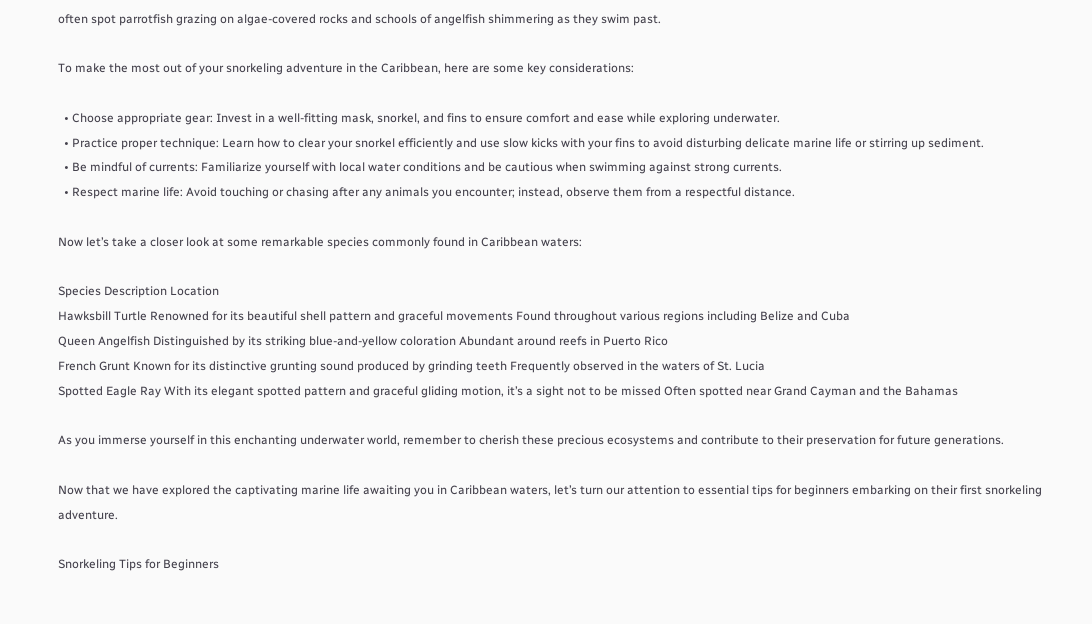often spot parrotfish grazing on algae-covered rocks and schools of angelfish shimmering as they swim past.

To make the most out of your snorkeling adventure in the Caribbean, here are some key considerations:

  • Choose appropriate gear: Invest in a well-fitting mask, snorkel, and fins to ensure comfort and ease while exploring underwater.
  • Practice proper technique: Learn how to clear your snorkel efficiently and use slow kicks with your fins to avoid disturbing delicate marine life or stirring up sediment.
  • Be mindful of currents: Familiarize yourself with local water conditions and be cautious when swimming against strong currents.
  • Respect marine life: Avoid touching or chasing after any animals you encounter; instead, observe them from a respectful distance.

Now let’s take a closer look at some remarkable species commonly found in Caribbean waters:

Species Description Location
Hawksbill Turtle Renowned for its beautiful shell pattern and graceful movements Found throughout various regions including Belize and Cuba
Queen Angelfish Distinguished by its striking blue-and-yellow coloration Abundant around reefs in Puerto Rico
French Grunt Known for its distinctive grunting sound produced by grinding teeth Frequently observed in the waters of St. Lucia
Spotted Eagle Ray With its elegant spotted pattern and graceful gliding motion, it’s a sight not to be missed Often spotted near Grand Cayman and the Bahamas

As you immerse yourself in this enchanting underwater world, remember to cherish these precious ecosystems and contribute to their preservation for future generations.

Now that we have explored the captivating marine life awaiting you in Caribbean waters, let’s turn our attention to essential tips for beginners embarking on their first snorkeling adventure.

Snorkeling Tips for Beginners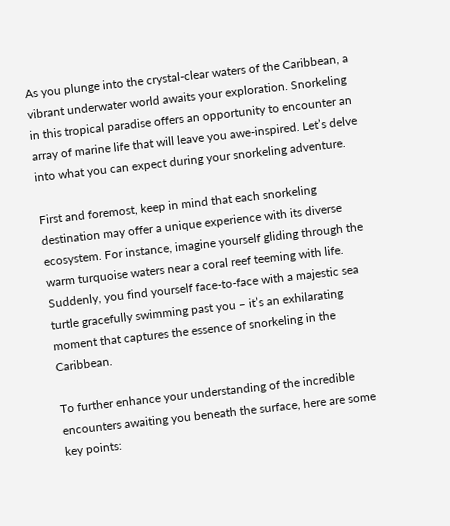As you plunge into the crystal-clear waters of the Caribbean, a vibrant underwater world awaits your exploration. Snorkeling in this tropical paradise offers an opportunity to encounter an array of marine life that will leave you awe-inspired. Let’s delve into what you can expect during your snorkeling adventure.

First and foremost, keep in mind that each snorkeling destination may offer a unique experience with its diverse ecosystem. For instance, imagine yourself gliding through the warm turquoise waters near a coral reef teeming with life. Suddenly, you find yourself face-to-face with a majestic sea turtle gracefully swimming past you – it’s an exhilarating moment that captures the essence of snorkeling in the Caribbean.

To further enhance your understanding of the incredible encounters awaiting you beneath the surface, here are some key points: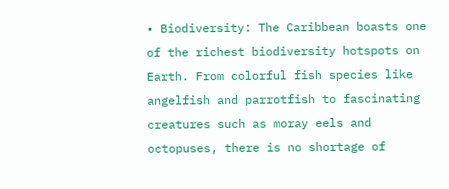• Biodiversity: The Caribbean boasts one of the richest biodiversity hotspots on Earth. From colorful fish species like angelfish and parrotfish to fascinating creatures such as moray eels and octopuses, there is no shortage of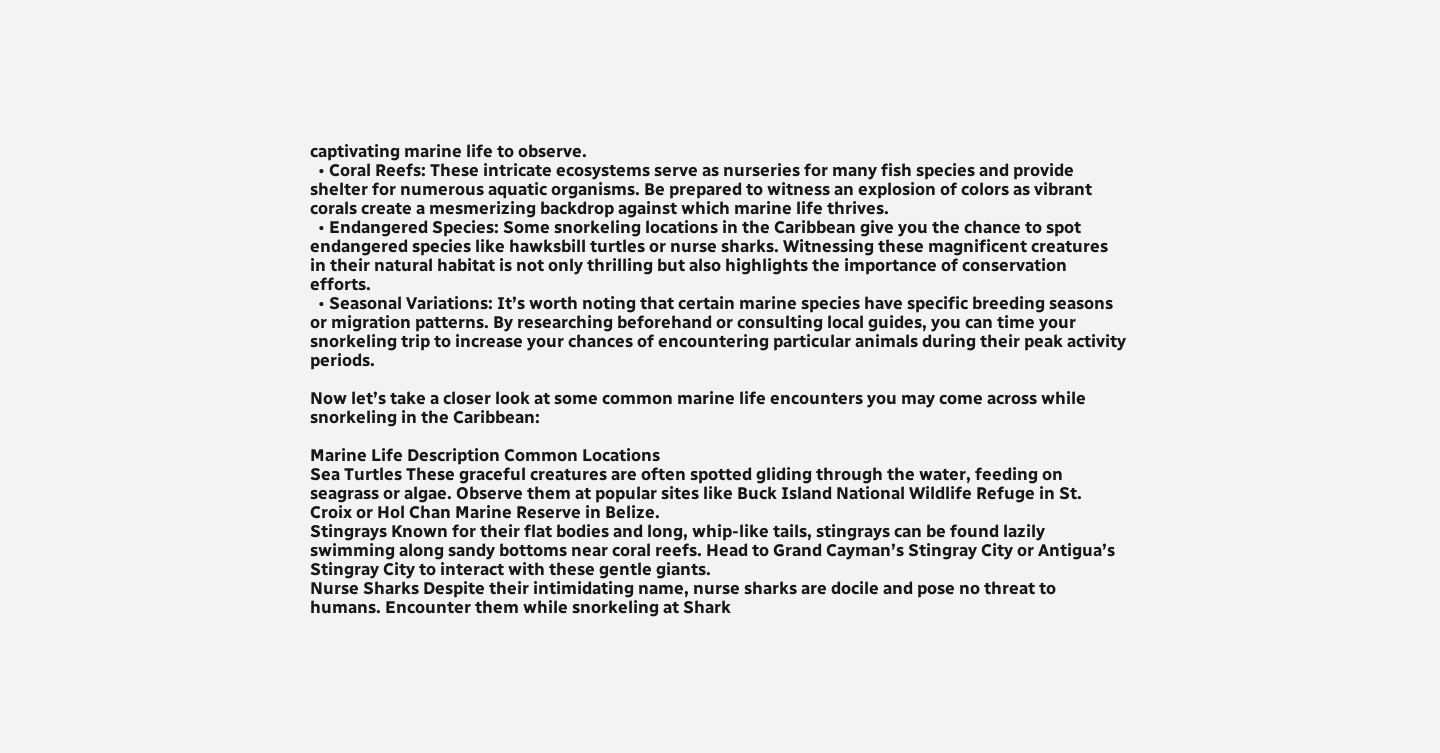captivating marine life to observe.
  • Coral Reefs: These intricate ecosystems serve as nurseries for many fish species and provide shelter for numerous aquatic organisms. Be prepared to witness an explosion of colors as vibrant corals create a mesmerizing backdrop against which marine life thrives.
  • Endangered Species: Some snorkeling locations in the Caribbean give you the chance to spot endangered species like hawksbill turtles or nurse sharks. Witnessing these magnificent creatures in their natural habitat is not only thrilling but also highlights the importance of conservation efforts.
  • Seasonal Variations: It’s worth noting that certain marine species have specific breeding seasons or migration patterns. By researching beforehand or consulting local guides, you can time your snorkeling trip to increase your chances of encountering particular animals during their peak activity periods.

Now let’s take a closer look at some common marine life encounters you may come across while snorkeling in the Caribbean:

Marine Life Description Common Locations
Sea Turtles These graceful creatures are often spotted gliding through the water, feeding on seagrass or algae. Observe them at popular sites like Buck Island National Wildlife Refuge in St. Croix or Hol Chan Marine Reserve in Belize.
Stingrays Known for their flat bodies and long, whip-like tails, stingrays can be found lazily swimming along sandy bottoms near coral reefs. Head to Grand Cayman’s Stingray City or Antigua’s Stingray City to interact with these gentle giants.
Nurse Sharks Despite their intimidating name, nurse sharks are docile and pose no threat to humans. Encounter them while snorkeling at Shark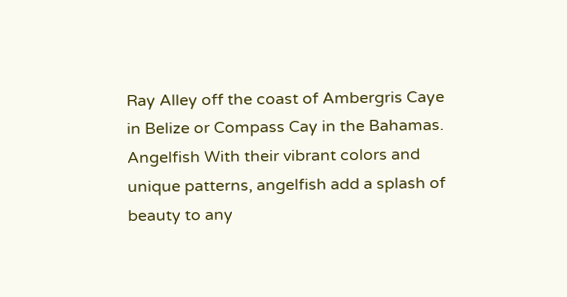Ray Alley off the coast of Ambergris Caye in Belize or Compass Cay in the Bahamas.
Angelfish With their vibrant colors and unique patterns, angelfish add a splash of beauty to any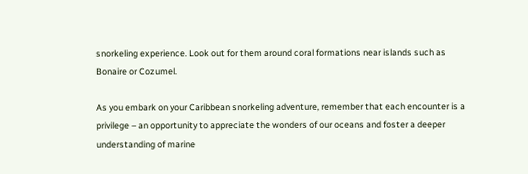snorkeling experience. Look out for them around coral formations near islands such as Bonaire or Cozumel.

As you embark on your Caribbean snorkeling adventure, remember that each encounter is a privilege – an opportunity to appreciate the wonders of our oceans and foster a deeper understanding of marine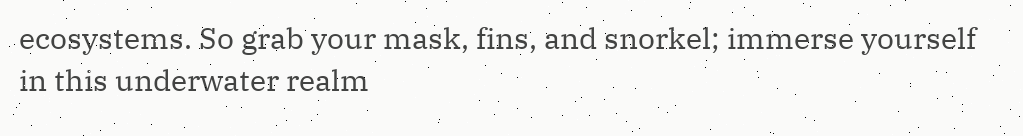ecosystems. So grab your mask, fins, and snorkel; immerse yourself in this underwater realm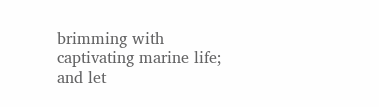brimming with captivating marine life; and let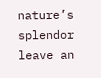nature’s splendor leave an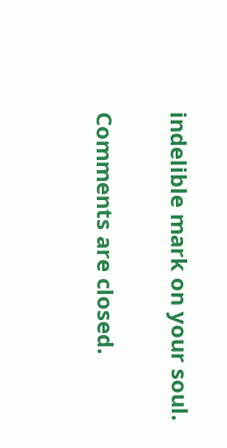indelible mark on your soul.

Comments are closed.